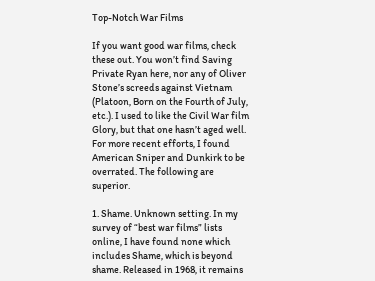Top-Notch War Films

If you want good war films, check these out. You won’t find Saving Private Ryan here, nor any of Oliver Stone’s screeds against Vietnam (Platoon, Born on the Fourth of July, etc.). I used to like the Civil War film Glory, but that one hasn’t aged well. For more recent efforts, I found American Sniper and Dunkirk to be overrated. The following are superior.

1. Shame. Unknown setting. In my survey of “best war films” lists online, I have found none which includes Shame, which is beyond shame. Released in 1968, it remains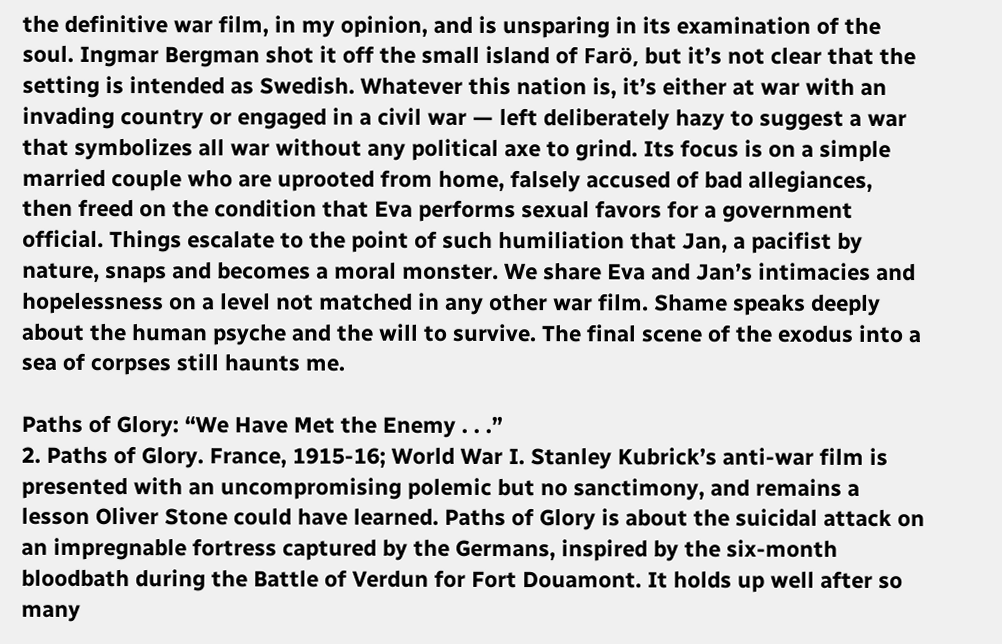the definitive war film, in my opinion, and is unsparing in its examination of the soul. Ingmar Bergman shot it off the small island of Farö, but it’s not clear that the setting is intended as Swedish. Whatever this nation is, it’s either at war with an invading country or engaged in a civil war — left deliberately hazy to suggest a war that symbolizes all war without any political axe to grind. Its focus is on a simple married couple who are uprooted from home, falsely accused of bad allegiances, then freed on the condition that Eva performs sexual favors for a government official. Things escalate to the point of such humiliation that Jan, a pacifist by nature, snaps and becomes a moral monster. We share Eva and Jan’s intimacies and hopelessness on a level not matched in any other war film. Shame speaks deeply about the human psyche and the will to survive. The final scene of the exodus into a sea of corpses still haunts me.

Paths of Glory: “We Have Met the Enemy . . .”
2. Paths of Glory. France, 1915-16; World War I. Stanley Kubrick’s anti-war film is presented with an uncompromising polemic but no sanctimony, and remains a lesson Oliver Stone could have learned. Paths of Glory is about the suicidal attack on an impregnable fortress captured by the Germans, inspired by the six-month bloodbath during the Battle of Verdun for Fort Douamont. It holds up well after so many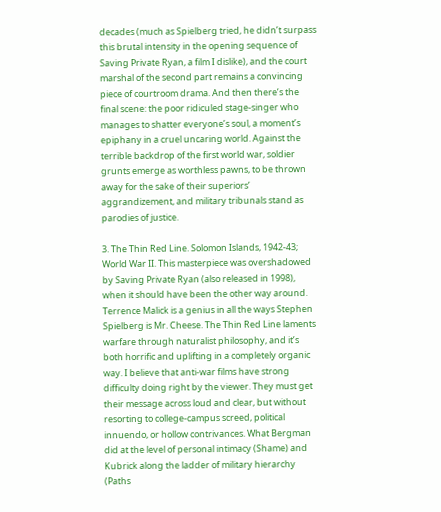decades (much as Spielberg tried, he didn’t surpass this brutal intensity in the opening sequence of Saving Private Ryan, a film I dislike), and the court marshal of the second part remains a convincing piece of courtroom drama. And then there’s the final scene: the poor ridiculed stage-singer who manages to shatter everyone’s soul, a moment’s epiphany in a cruel uncaring world. Against the terrible backdrop of the first world war, soldier grunts emerge as worthless pawns, to be thrown away for the sake of their superiors’ aggrandizement, and military tribunals stand as parodies of justice.

3. The Thin Red Line. Solomon Islands, 1942-43; World War II. This masterpiece was overshadowed by Saving Private Ryan (also released in 1998), when it should have been the other way around. Terrence Malick is a genius in all the ways Stephen Spielberg is Mr. Cheese. The Thin Red Line laments warfare through naturalist philosophy, and it’s both horrific and uplifting in a completely organic way. I believe that anti-war films have strong difficulty doing right by the viewer. They must get their message across loud and clear, but without resorting to college-campus screed, political innuendo, or hollow contrivances. What Bergman did at the level of personal intimacy (Shame) and Kubrick along the ladder of military hierarchy (Paths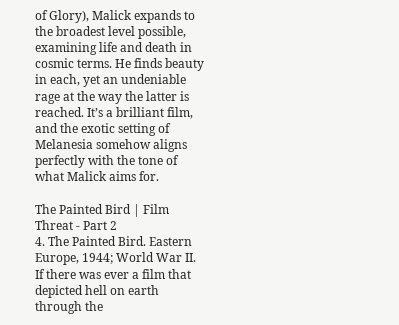of Glory), Malick expands to the broadest level possible, examining life and death in cosmic terms. He finds beauty in each, yet an undeniable rage at the way the latter is reached. It’s a brilliant film, and the exotic setting of Melanesia somehow aligns perfectly with the tone of what Malick aims for.

The Painted Bird | Film Threat - Part 2
4. The Painted Bird. Eastern Europe, 1944; World War II. If there was ever a film that depicted hell on earth through the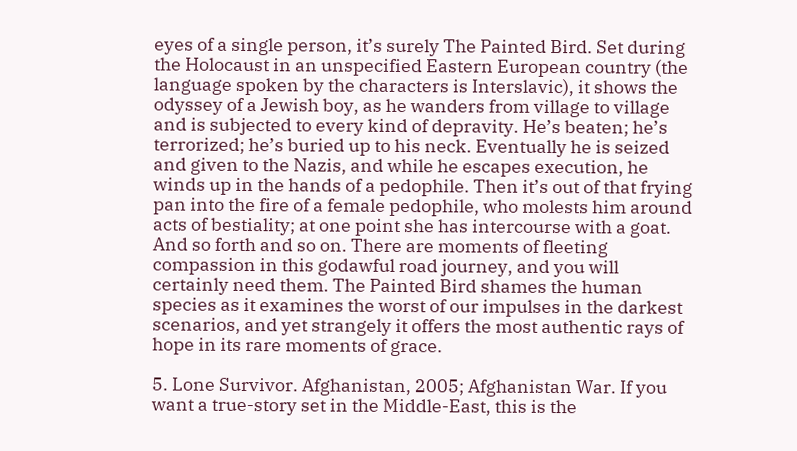eyes of a single person, it’s surely The Painted Bird. Set during the Holocaust in an unspecified Eastern European country (the language spoken by the characters is Interslavic), it shows the odyssey of a Jewish boy, as he wanders from village to village and is subjected to every kind of depravity. He’s beaten; he’s terrorized; he’s buried up to his neck. Eventually he is seized and given to the Nazis, and while he escapes execution, he winds up in the hands of a pedophile. Then it’s out of that frying pan into the fire of a female pedophile, who molests him around acts of bestiality; at one point she has intercourse with a goat. And so forth and so on. There are moments of fleeting compassion in this godawful road journey, and you will certainly need them. The Painted Bird shames the human species as it examines the worst of our impulses in the darkest scenarios, and yet strangely it offers the most authentic rays of hope in its rare moments of grace.

5. Lone Survivor. Afghanistan, 2005; Afghanistan War. If you want a true-story set in the Middle-East, this is the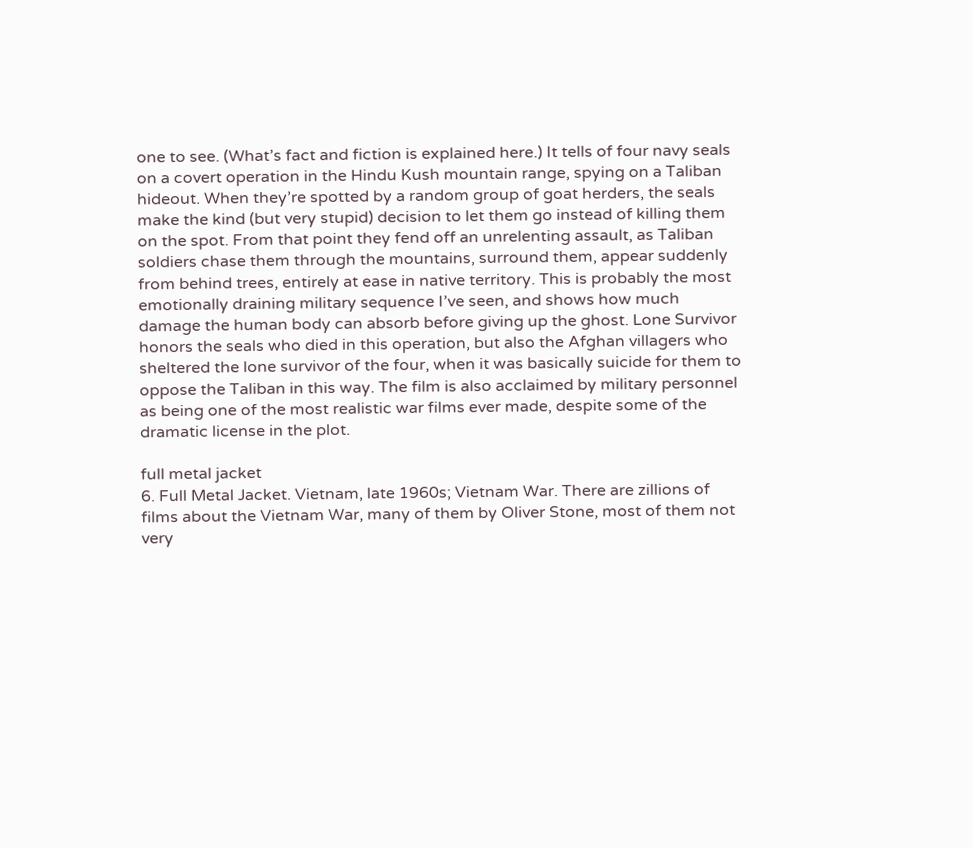one to see. (What’s fact and fiction is explained here.) It tells of four navy seals on a covert operation in the Hindu Kush mountain range, spying on a Taliban hideout. When they’re spotted by a random group of goat herders, the seals make the kind (but very stupid) decision to let them go instead of killing them on the spot. From that point they fend off an unrelenting assault, as Taliban soldiers chase them through the mountains, surround them, appear suddenly from behind trees, entirely at ease in native territory. This is probably the most emotionally draining military sequence I’ve seen, and shows how much damage the human body can absorb before giving up the ghost. Lone Survivor honors the seals who died in this operation, but also the Afghan villagers who sheltered the lone survivor of the four, when it was basically suicide for them to oppose the Taliban in this way. The film is also acclaimed by military personnel as being one of the most realistic war films ever made, despite some of the dramatic license in the plot.

full metal jacket
6. Full Metal Jacket. Vietnam, late 1960s; Vietnam War. There are zillions of films about the Vietnam War, many of them by Oliver Stone, most of them not very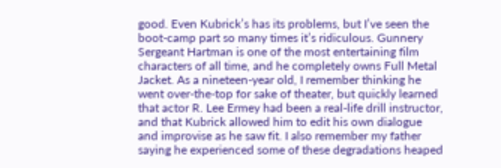good. Even Kubrick’s has its problems, but I’ve seen the boot-camp part so many times it’s ridiculous. Gunnery Sergeant Hartman is one of the most entertaining film characters of all time, and he completely owns Full Metal Jacket. As a nineteen-year old, I remember thinking he went over-the-top for sake of theater, but quickly learned that actor R. Lee Ermey had been a real-life drill instructor, and that Kubrick allowed him to edit his own dialogue and improvise as he saw fit. I also remember my father saying he experienced some of these degradations heaped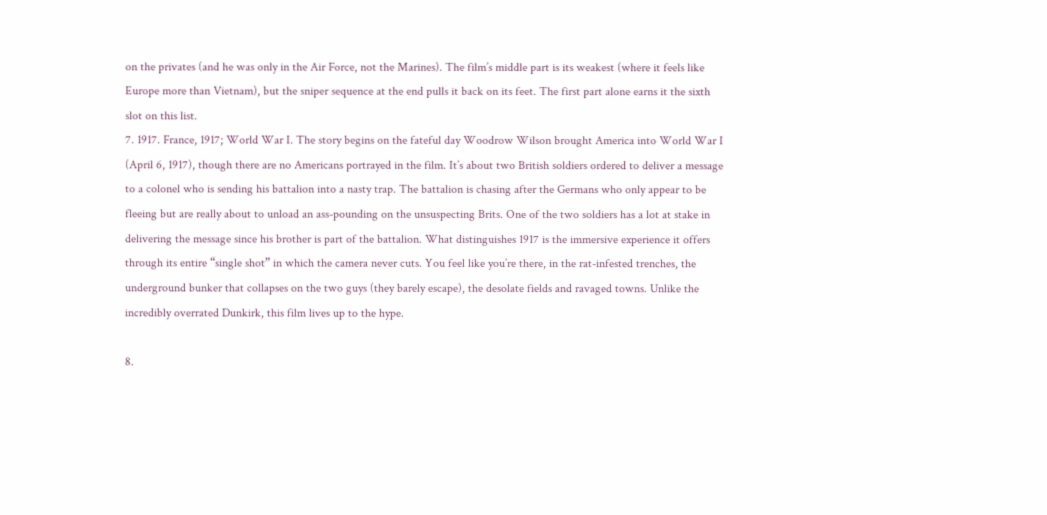on the privates (and he was only in the Air Force, not the Marines). The film’s middle part is its weakest (where it feels like Europe more than Vietnam), but the sniper sequence at the end pulls it back on its feet. The first part alone earns it the sixth slot on this list.
7. 1917. France, 1917; World War I. The story begins on the fateful day Woodrow Wilson brought America into World War I (April 6, 1917), though there are no Americans portrayed in the film. It’s about two British soldiers ordered to deliver a message to a colonel who is sending his battalion into a nasty trap. The battalion is chasing after the Germans who only appear to be fleeing but are really about to unload an ass-pounding on the unsuspecting Brits. One of the two soldiers has a lot at stake in delivering the message since his brother is part of the battalion. What distinguishes 1917 is the immersive experience it offers through its entire “single shot” in which the camera never cuts. You feel like you’re there, in the rat-infested trenches, the underground bunker that collapses on the two guys (they barely escape), the desolate fields and ravaged towns. Unlike the incredibly overrated Dunkirk, this film lives up to the hype.

8.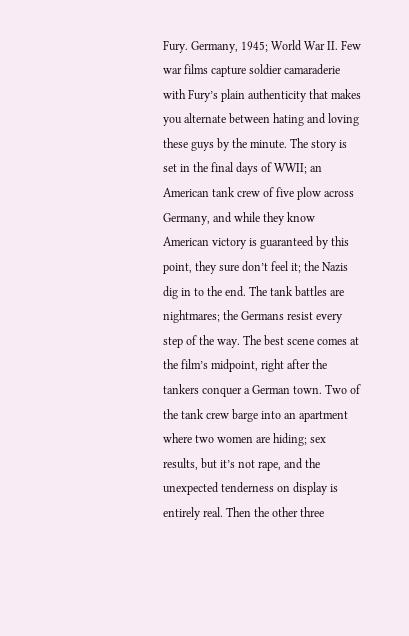Fury. Germany, 1945; World War II. Few war films capture soldier camaraderie with Fury’s plain authenticity that makes you alternate between hating and loving these guys by the minute. The story is set in the final days of WWII; an American tank crew of five plow across Germany, and while they know American victory is guaranteed by this point, they sure don’t feel it; the Nazis dig in to the end. The tank battles are nightmares; the Germans resist every step of the way. The best scene comes at the film’s midpoint, right after the tankers conquer a German town. Two of the tank crew barge into an apartment where two women are hiding; sex results, but it’s not rape, and the unexpected tenderness on display is entirely real. Then the other three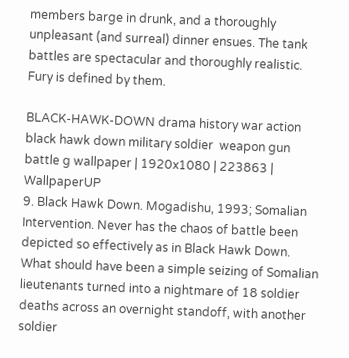members barge in drunk, and a thoroughly unpleasant (and surreal) dinner ensues. The tank battles are spectacular and thoroughly realistic. Fury is defined by them.

BLACK-HAWK-DOWN drama history war action black hawk down military soldier  weapon gun battle g wallpaper | 1920x1080 | 223863 | WallpaperUP
9. Black Hawk Down. Mogadishu, 1993; Somalian Intervention. Never has the chaos of battle been depicted so effectively as in Black Hawk Down. What should have been a simple seizing of Somalian lieutenants turned into a nightmare of 18 soldier deaths across an overnight standoff, with another soldier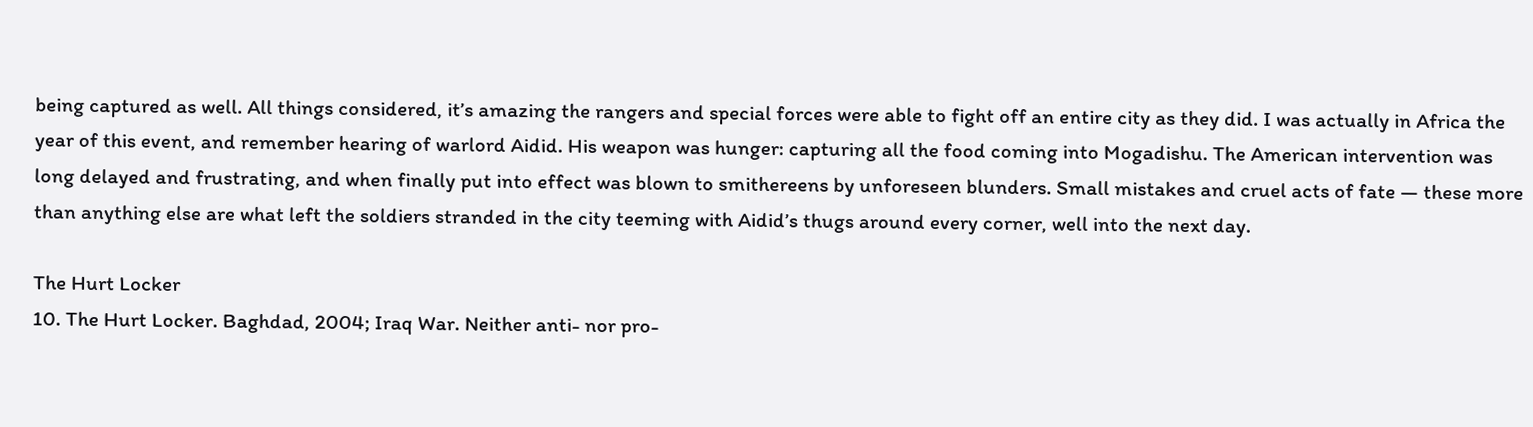being captured as well. All things considered, it’s amazing the rangers and special forces were able to fight off an entire city as they did. I was actually in Africa the year of this event, and remember hearing of warlord Aidid. His weapon was hunger: capturing all the food coming into Mogadishu. The American intervention was long delayed and frustrating, and when finally put into effect was blown to smithereens by unforeseen blunders. Small mistakes and cruel acts of fate — these more than anything else are what left the soldiers stranded in the city teeming with Aidid’s thugs around every corner, well into the next day.

The Hurt Locker
10. The Hurt Locker. Baghdad, 2004; Iraq War. Neither anti- nor pro-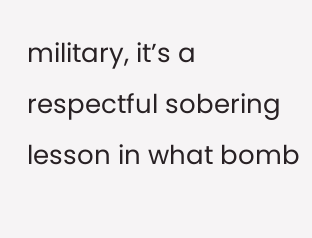military, it’s a respectful sobering lesson in what bomb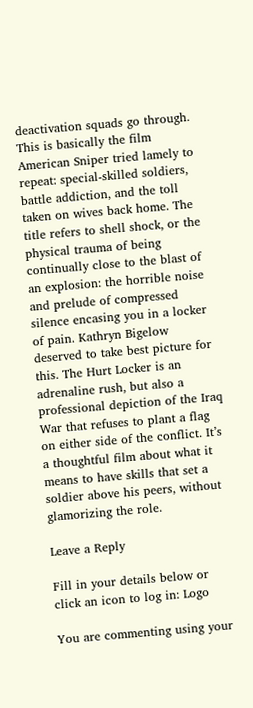deactivation squads go through. This is basically the film American Sniper tried lamely to repeat: special-skilled soldiers, battle addiction, and the toll taken on wives back home. The title refers to shell shock, or the physical trauma of being continually close to the blast of an explosion: the horrible noise and prelude of compressed silence encasing you in a locker of pain. Kathryn Bigelow deserved to take best picture for this. The Hurt Locker is an adrenaline rush, but also a professional depiction of the Iraq War that refuses to plant a flag on either side of the conflict. It’s a thoughtful film about what it means to have skills that set a soldier above his peers, without glamorizing the role.

Leave a Reply

Fill in your details below or click an icon to log in: Logo

You are commenting using your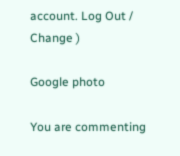account. Log Out /  Change )

Google photo

You are commenting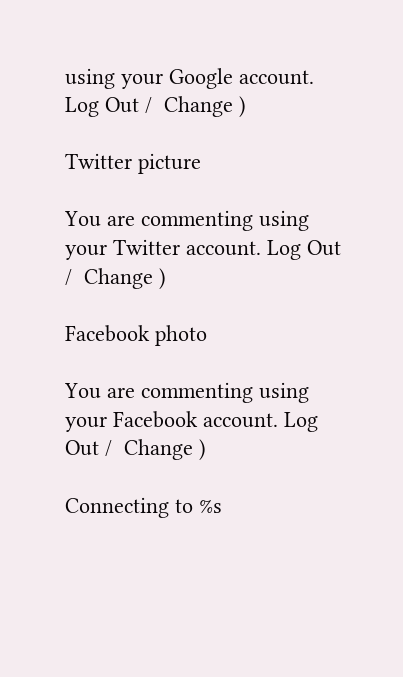using your Google account. Log Out /  Change )

Twitter picture

You are commenting using your Twitter account. Log Out /  Change )

Facebook photo

You are commenting using your Facebook account. Log Out /  Change )

Connecting to %s